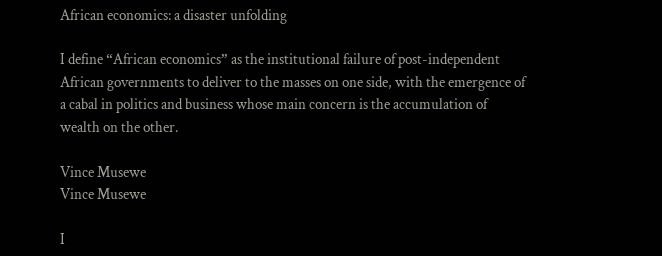African economics: a disaster unfolding

I define “African economics” as the institutional failure of post-independent African governments to deliver to the masses on one side, with the emergence of a cabal in politics and business whose main concern is the accumulation of wealth on the other.

Vince Musewe
Vince Musewe

I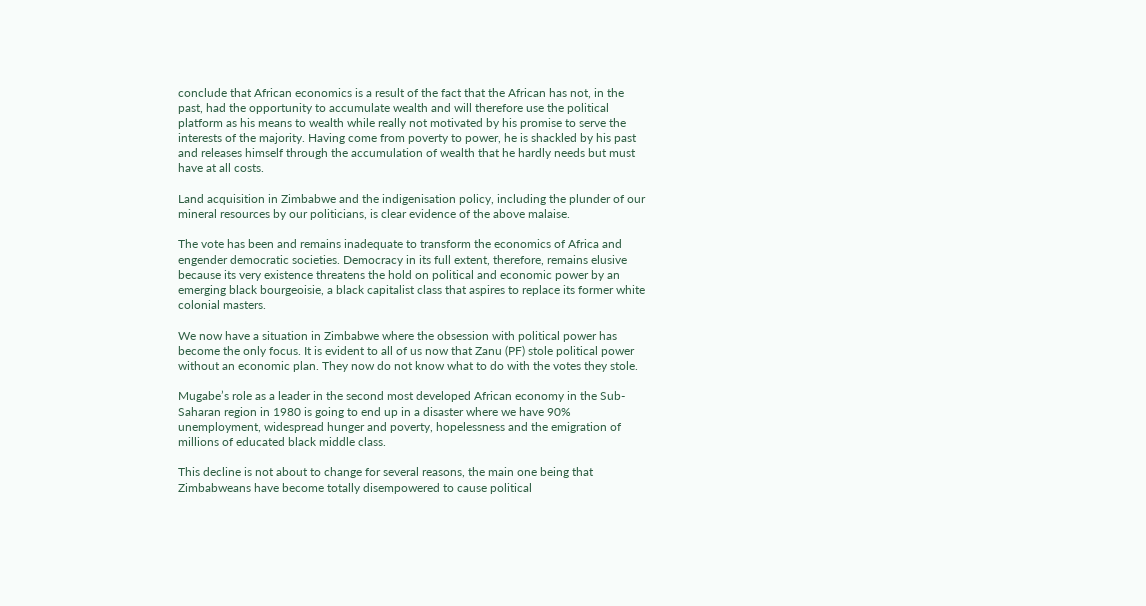conclude that African economics is a result of the fact that the African has not, in the past, had the opportunity to accumulate wealth and will therefore use the political platform as his means to wealth while really not motivated by his promise to serve the interests of the majority. Having come from poverty to power, he is shackled by his past and releases himself through the accumulation of wealth that he hardly needs but must have at all costs.

Land acquisition in Zimbabwe and the indigenisation policy, including the plunder of our mineral resources by our politicians, is clear evidence of the above malaise.

The vote has been and remains inadequate to transform the economics of Africa and engender democratic societies. Democracy in its full extent, therefore, remains elusive because its very existence threatens the hold on political and economic power by an emerging black bourgeoisie, a black capitalist class that aspires to replace its former white colonial masters.

We now have a situation in Zimbabwe where the obsession with political power has become the only focus. It is evident to all of us now that Zanu (PF) stole political power without an economic plan. They now do not know what to do with the votes they stole.

Mugabe’s role as a leader in the second most developed African economy in the Sub-Saharan region in 1980 is going to end up in a disaster where we have 90% unemployment, widespread hunger and poverty, hopelessness and the emigration of millions of educated black middle class.

This decline is not about to change for several reasons, the main one being that Zimbabweans have become totally disempowered to cause political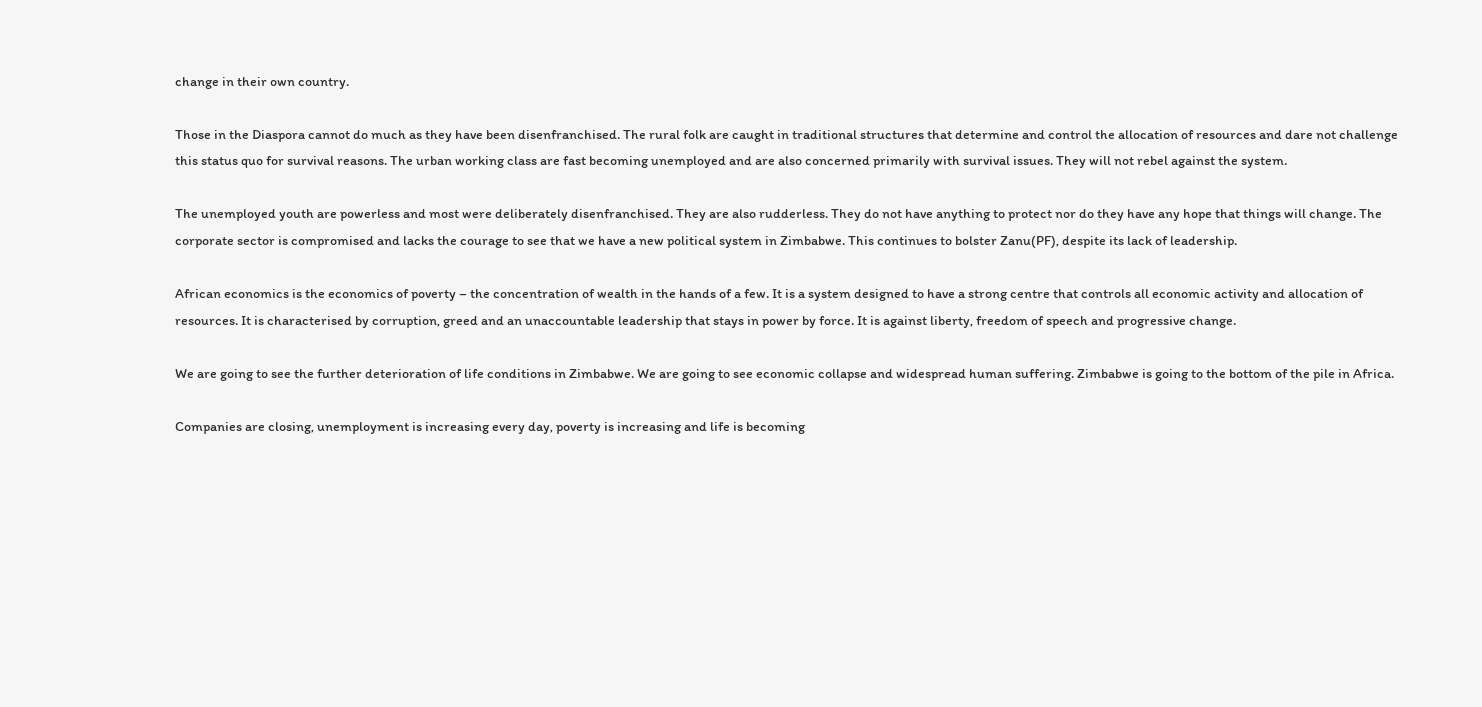change in their own country.

Those in the Diaspora cannot do much as they have been disenfranchised. The rural folk are caught in traditional structures that determine and control the allocation of resources and dare not challenge this status quo for survival reasons. The urban working class are fast becoming unemployed and are also concerned primarily with survival issues. They will not rebel against the system.

The unemployed youth are powerless and most were deliberately disenfranchised. They are also rudderless. They do not have anything to protect nor do they have any hope that things will change. The corporate sector is compromised and lacks the courage to see that we have a new political system in Zimbabwe. This continues to bolster Zanu(PF), despite its lack of leadership.

African economics is the economics of poverty – the concentration of wealth in the hands of a few. It is a system designed to have a strong centre that controls all economic activity and allocation of resources. It is characterised by corruption, greed and an unaccountable leadership that stays in power by force. It is against liberty, freedom of speech and progressive change.

We are going to see the further deterioration of life conditions in Zimbabwe. We are going to see economic collapse and widespread human suffering. Zimbabwe is going to the bottom of the pile in Africa.

Companies are closing, unemployment is increasing every day, poverty is increasing and life is becoming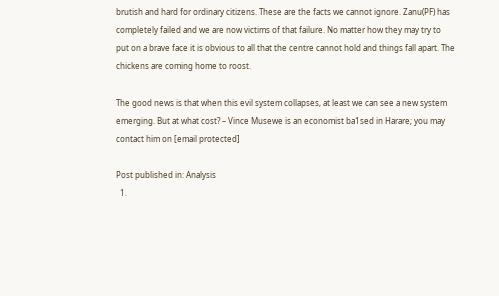brutish and hard for ordinary citizens. These are the facts we cannot ignore. Zanu(PF) has completely failed and we are now victims of that failure. No matter how they may try to put on a brave face it is obvious to all that the centre cannot hold and things fall apart. The chickens are coming home to roost.

The good news is that when this evil system collapses, at least we can see a new system emerging. But at what cost? – Vince Musewe is an economist ba1sed in Harare; you may contact him on [email protected]

Post published in: Analysis
  1.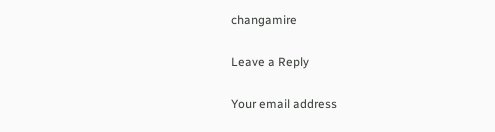changamire

Leave a Reply

Your email address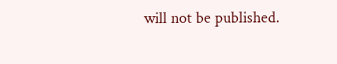will not be published.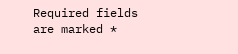Required fields are marked *